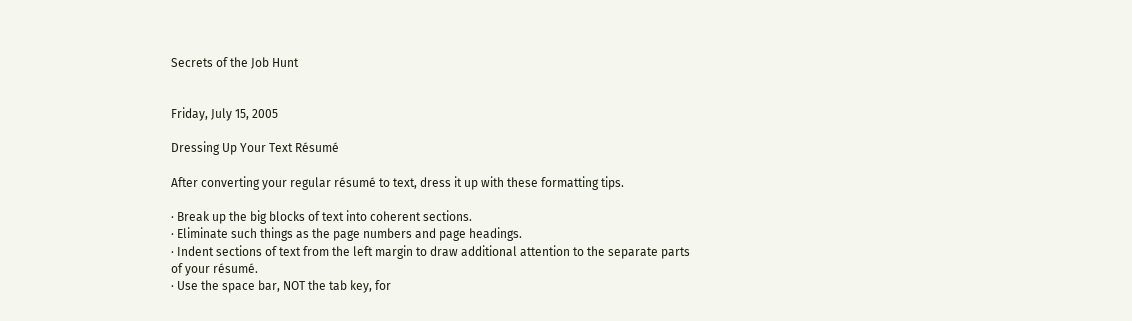Secrets of the Job Hunt


Friday, July 15, 2005

Dressing Up Your Text Résumé

After converting your regular résumé to text, dress it up with these formatting tips.

· Break up the big blocks of text into coherent sections.
· Eliminate such things as the page numbers and page headings.
· Indent sections of text from the left margin to draw additional attention to the separate parts of your résumé.
· Use the space bar, NOT the tab key, for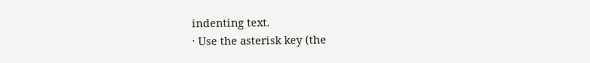indenting text.
· Use the asterisk key (the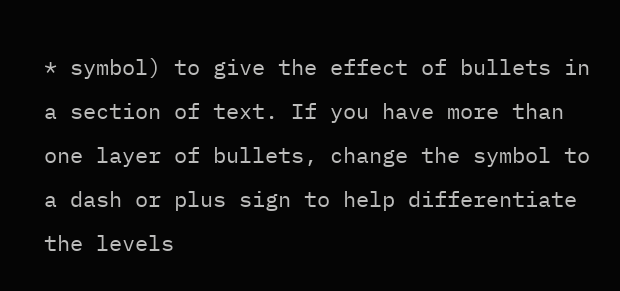* symbol) to give the effect of bullets in a section of text. If you have more than one layer of bullets, change the symbol to a dash or plus sign to help differentiate the levels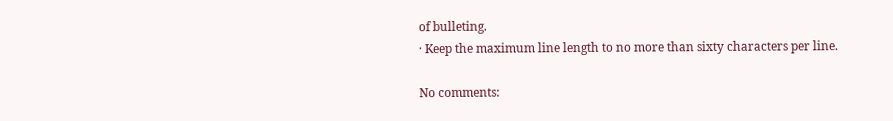of bulleting.
· Keep the maximum line length to no more than sixty characters per line.

No comments: